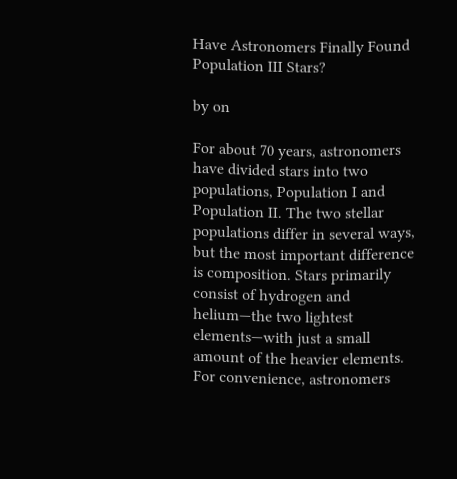Have Astronomers Finally Found Population III Stars?

by on

For about 70 years, astronomers have divided stars into two populations, Population I and Population II. The two stellar populations differ in several ways, but the most important difference is composition. Stars primarily consist of hydrogen and helium—the two lightest elements—with just a small amount of the heavier elements. For convenience, astronomers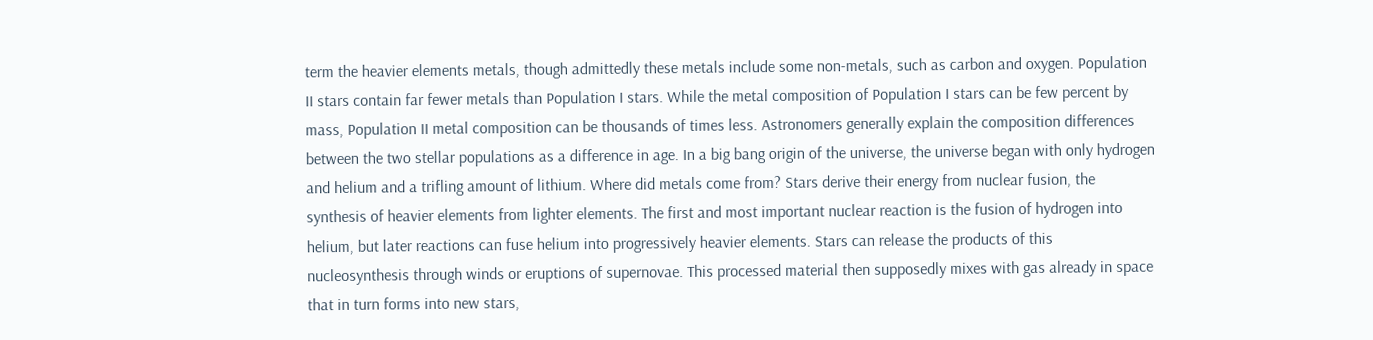term the heavier elements metals, though admittedly these metals include some non-metals, such as carbon and oxygen. Population II stars contain far fewer metals than Population I stars. While the metal composition of Population I stars can be few percent by mass, Population II metal composition can be thousands of times less. Astronomers generally explain the composition differences between the two stellar populations as a difference in age. In a big bang origin of the universe, the universe began with only hydrogen and helium and a trifling amount of lithium. Where did metals come from? Stars derive their energy from nuclear fusion, the synthesis of heavier elements from lighter elements. The first and most important nuclear reaction is the fusion of hydrogen into helium, but later reactions can fuse helium into progressively heavier elements. Stars can release the products of this nucleosynthesis through winds or eruptions of supernovae. This processed material then supposedly mixes with gas already in space that in turn forms into new stars,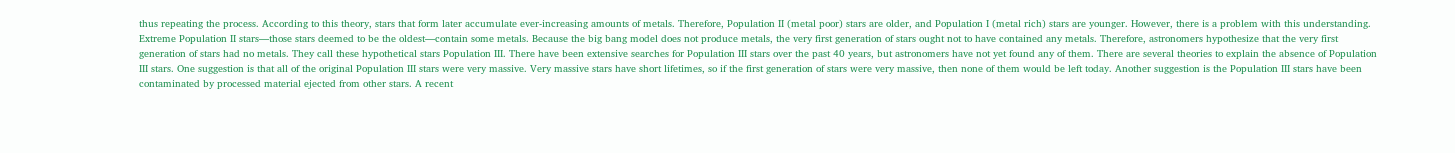thus repeating the process. According to this theory, stars that form later accumulate ever-increasing amounts of metals. Therefore, Population II (metal poor) stars are older, and Population I (metal rich) stars are younger. However, there is a problem with this understanding. Extreme Population II stars—those stars deemed to be the oldest—contain some metals. Because the big bang model does not produce metals, the very first generation of stars ought not to have contained any metals. Therefore, astronomers hypothesize that the very first generation of stars had no metals. They call these hypothetical stars Population III. There have been extensive searches for Population III stars over the past 40 years, but astronomers have not yet found any of them. There are several theories to explain the absence of Population III stars. One suggestion is that all of the original Population III stars were very massive. Very massive stars have short lifetimes, so if the first generation of stars were very massive, then none of them would be left today. Another suggestion is the Population III stars have been contaminated by processed material ejected from other stars. A recent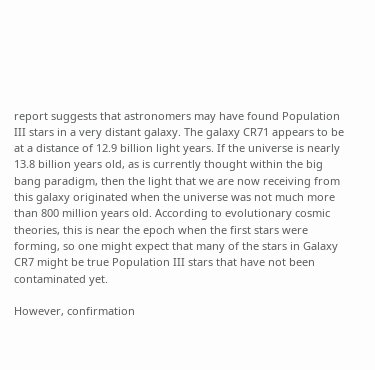report suggests that astronomers may have found Population III stars in a very distant galaxy. The galaxy CR71 appears to be at a distance of 12.9 billion light years. If the universe is nearly 13.8 billion years old, as is currently thought within the big bang paradigm, then the light that we are now receiving from this galaxy originated when the universe was not much more than 800 million years old. According to evolutionary cosmic theories, this is near the epoch when the first stars were forming, so one might expect that many of the stars in Galaxy CR7 might be true Population III stars that have not been contaminated yet.

However, confirmation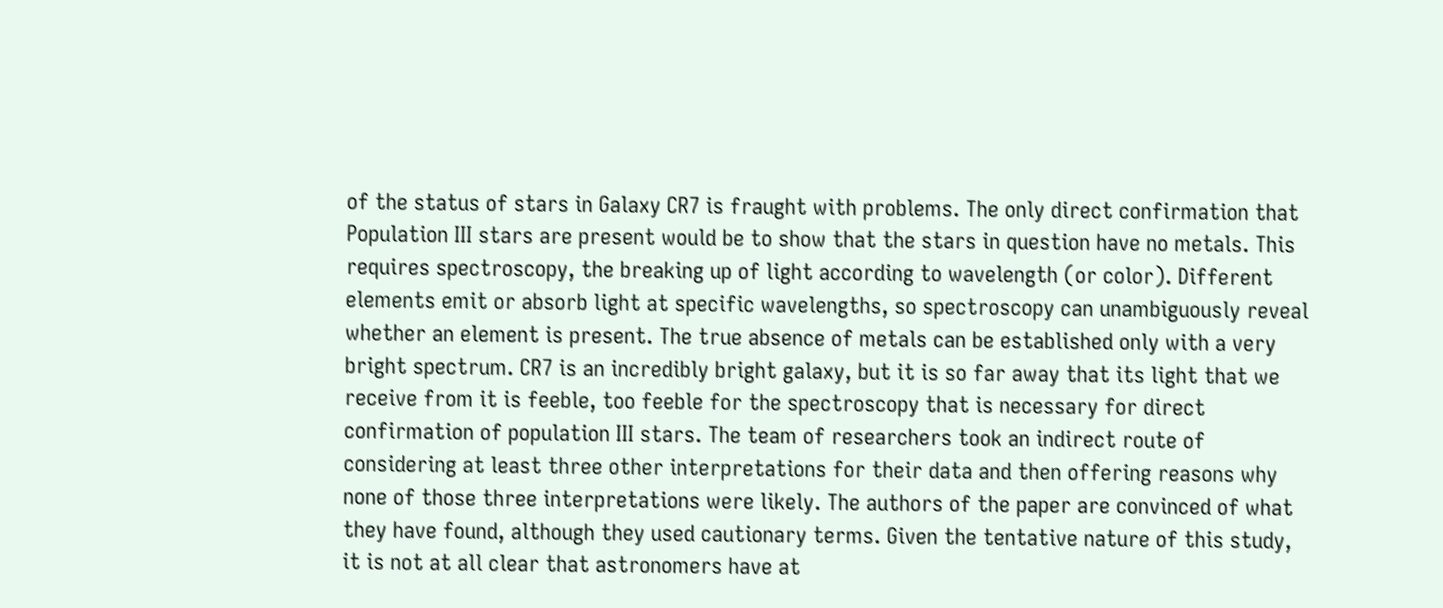of the status of stars in Galaxy CR7 is fraught with problems. The only direct confirmation that Population III stars are present would be to show that the stars in question have no metals. This requires spectroscopy, the breaking up of light according to wavelength (or color). Different elements emit or absorb light at specific wavelengths, so spectroscopy can unambiguously reveal whether an element is present. The true absence of metals can be established only with a very bright spectrum. CR7 is an incredibly bright galaxy, but it is so far away that its light that we receive from it is feeble, too feeble for the spectroscopy that is necessary for direct confirmation of population III stars. The team of researchers took an indirect route of considering at least three other interpretations for their data and then offering reasons why none of those three interpretations were likely. The authors of the paper are convinced of what they have found, although they used cautionary terms. Given the tentative nature of this study, it is not at all clear that astronomers have at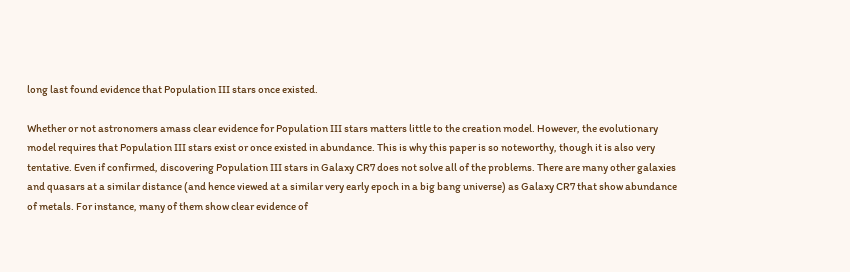long last found evidence that Population III stars once existed.

Whether or not astronomers amass clear evidence for Population III stars matters little to the creation model. However, the evolutionary model requires that Population III stars exist or once existed in abundance. This is why this paper is so noteworthy, though it is also very tentative. Even if confirmed, discovering Population III stars in Galaxy CR7 does not solve all of the problems. There are many other galaxies and quasars at a similar distance (and hence viewed at a similar very early epoch in a big bang universe) as Galaxy CR7 that show abundance of metals. For instance, many of them show clear evidence of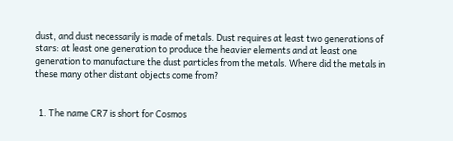dust, and dust necessarily is made of metals. Dust requires at least two generations of stars: at least one generation to produce the heavier elements and at least one generation to manufacture the dust particles from the metals. Where did the metals in these many other distant objects come from?


  1. The name CR7 is short for Cosmos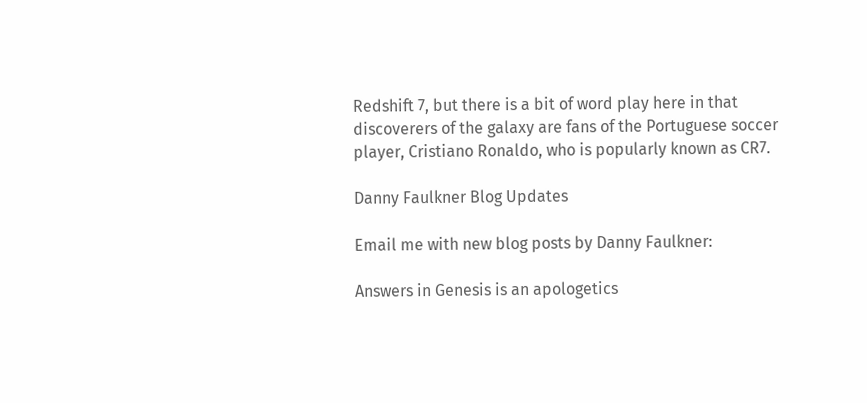Redshift 7, but there is a bit of word play here in that discoverers of the galaxy are fans of the Portuguese soccer player, Cristiano Ronaldo, who is popularly known as CR7.

Danny Faulkner Blog Updates

Email me with new blog posts by Danny Faulkner:

Answers in Genesis is an apologetics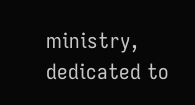ministry, dedicated to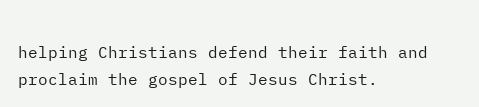helping Christians defend their faith and proclaim the gospel of Jesus Christ.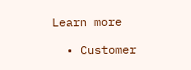Learn more

  • Customer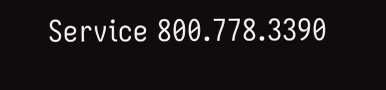Service 800.778.3390